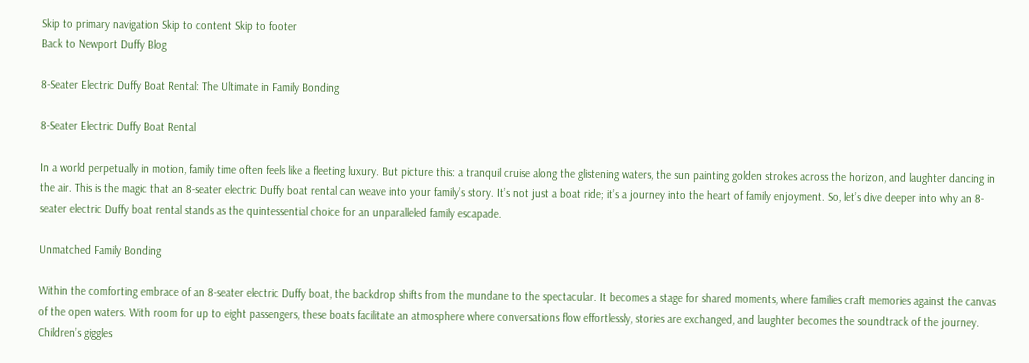Skip to primary navigation Skip to content Skip to footer
Back to Newport Duffy Blog

8-Seater Electric Duffy Boat Rental: The Ultimate in Family Bonding

8-Seater Electric Duffy Boat Rental

In a world perpetually in motion, family time often feels like a fleeting luxury. But picture this: a tranquil cruise along the glistening waters, the sun painting golden strokes across the horizon, and laughter dancing in the air. This is the magic that an 8-seater electric Duffy boat rental can weave into your family’s story. It’s not just a boat ride; it’s a journey into the heart of family enjoyment. So, let’s dive deeper into why an 8-seater electric Duffy boat rental stands as the quintessential choice for an unparalleled family escapade.

Unmatched Family Bonding

Within the comforting embrace of an 8-seater electric Duffy boat, the backdrop shifts from the mundane to the spectacular. It becomes a stage for shared moments, where families craft memories against the canvas of the open waters. With room for up to eight passengers, these boats facilitate an atmosphere where conversations flow effortlessly, stories are exchanged, and laughter becomes the soundtrack of the journey. Children’s giggles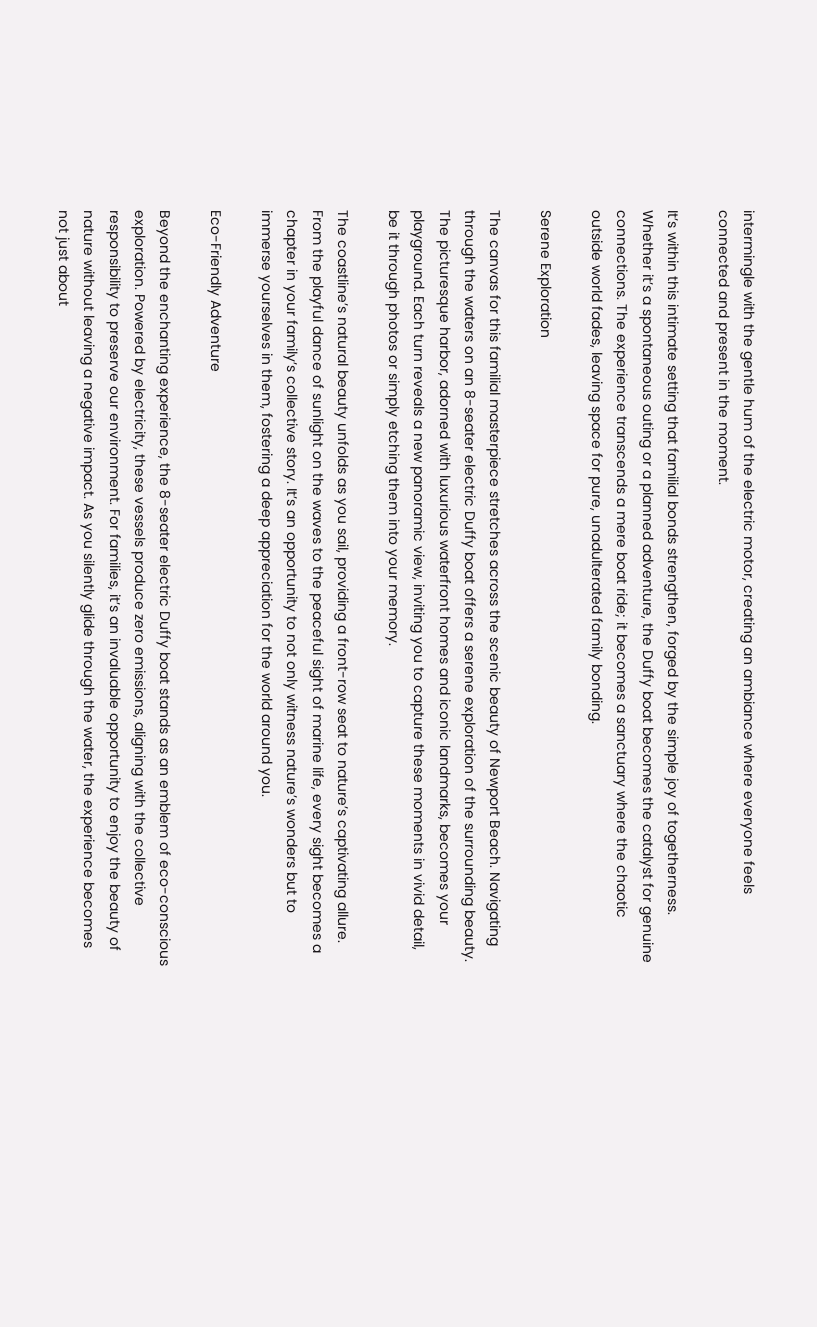intermingle with the gentle hum of the electric motor, creating an ambiance where everyone feels connected and present in the moment.

It’s within this intimate setting that familial bonds strengthen, forged by the simple joy of togetherness. Whether it’s a spontaneous outing or a planned adventure, the Duffy boat becomes the catalyst for genuine connections. The experience transcends a mere boat ride; it becomes a sanctuary where the chaotic outside world fades, leaving space for pure, unadulterated family bonding.

Serene Exploration

The canvas for this familial masterpiece stretches across the scenic beauty of Newport Beach. Navigating through the waters on an 8-seater electric Duffy boat offers a serene exploration of the surrounding beauty. The picturesque harbor, adorned with luxurious waterfront homes and iconic landmarks, becomes your playground. Each turn reveals a new panoramic view, inviting you to capture these moments in vivid detail, be it through photos or simply etching them into your memory.

The coastline’s natural beauty unfolds as you sail, providing a front-row seat to nature’s captivating allure. From the playful dance of sunlight on the waves to the peaceful sight of marine life, every sight becomes a chapter in your family’s collective story. It’s an opportunity to not only witness nature’s wonders but to immerse yourselves in them, fostering a deep appreciation for the world around you.

Eco-Friendly Adventure

Beyond the enchanting experience, the 8-seater electric Duffy boat stands as an emblem of eco-conscious exploration. Powered by electricity, these vessels produce zero emissions, aligning with the collective responsibility to preserve our environment. For families, it’s an invaluable opportunity to enjoy the beauty of nature without leaving a negative impact. As you silently glide through the water, the experience becomes not just about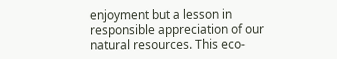enjoyment but a lesson in responsible appreciation of our natural resources. This eco-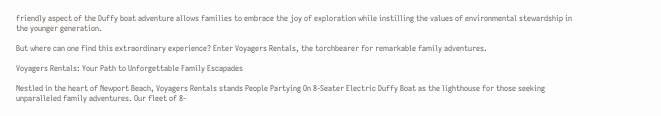friendly aspect of the Duffy boat adventure allows families to embrace the joy of exploration while instilling the values of environmental stewardship in the younger generation.

But where can one find this extraordinary experience? Enter Voyagers Rentals, the torchbearer for remarkable family adventures.

Voyagers Rentals: Your Path to Unforgettable Family Escapades

Nestled in the heart of Newport Beach, Voyagers Rentals stands People Partying On 8-Seater Electric Duffy Boat as the lighthouse for those seeking unparalleled family adventures. Our fleet of 8-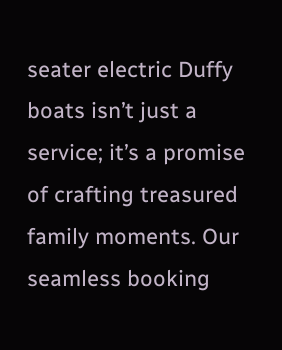seater electric Duffy boats isn’t just a service; it’s a promise of crafting treasured family moments. Our seamless booking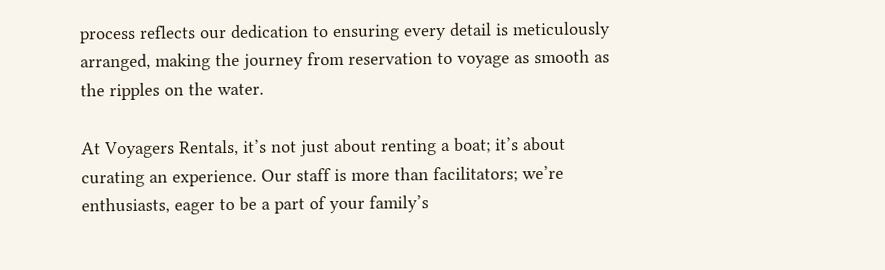process reflects our dedication to ensuring every detail is meticulously arranged, making the journey from reservation to voyage as smooth as the ripples on the water.

At Voyagers Rentals, it’s not just about renting a boat; it’s about curating an experience. Our staff is more than facilitators; we’re enthusiasts, eager to be a part of your family’s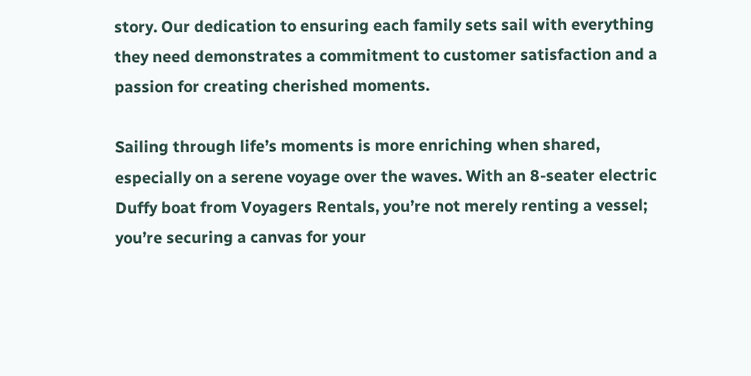story. Our dedication to ensuring each family sets sail with everything they need demonstrates a commitment to customer satisfaction and a passion for creating cherished moments.

Sailing through life’s moments is more enriching when shared, especially on a serene voyage over the waves. With an 8-seater electric Duffy boat from Voyagers Rentals, you’re not merely renting a vessel; you’re securing a canvas for your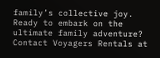family’s collective joy. Ready to embark on the ultimate family adventure? Contact Voyagers Rentals at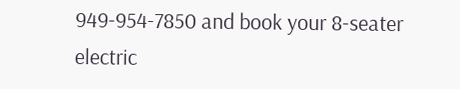949-954-7850 and book your 8-seater electric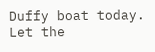Duffy boat today. Let the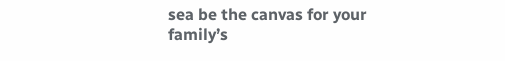sea be the canvas for your family’s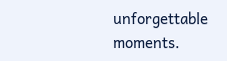unforgettable moments.